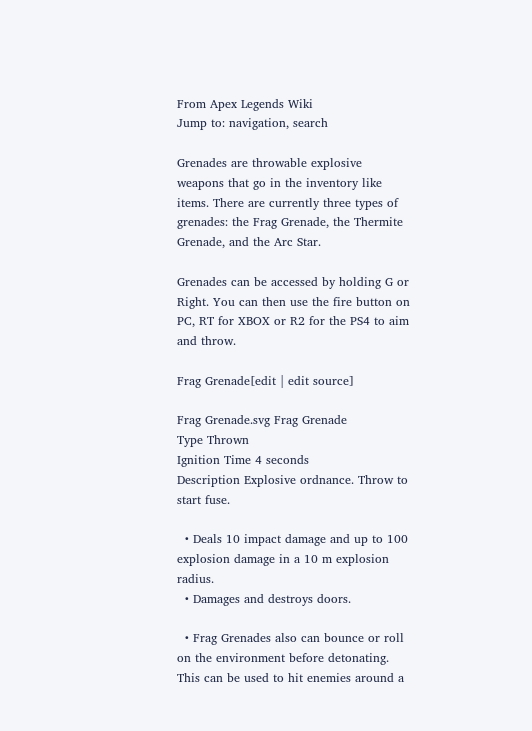From Apex Legends Wiki
Jump to: navigation, search

Grenades are throwable explosive weapons that go in the inventory like items. There are currently three types of grenades: the Frag Grenade, the Thermite Grenade, and the Arc Star.

Grenades can be accessed by holding G or Right. You can then use the fire button on PC, RT for XBOX or R2 for the PS4 to aim and throw.

Frag Grenade[edit | edit source]

Frag Grenade.svg Frag Grenade
Type Thrown
Ignition Time 4 seconds
Description Explosive ordnance. Throw to start fuse.

  • Deals 10 impact damage and up to 100 explosion damage in a 10 m explosion radius.
  • Damages and destroys doors.

  • Frag Grenades also can bounce or roll on the environment before detonating. This can be used to hit enemies around a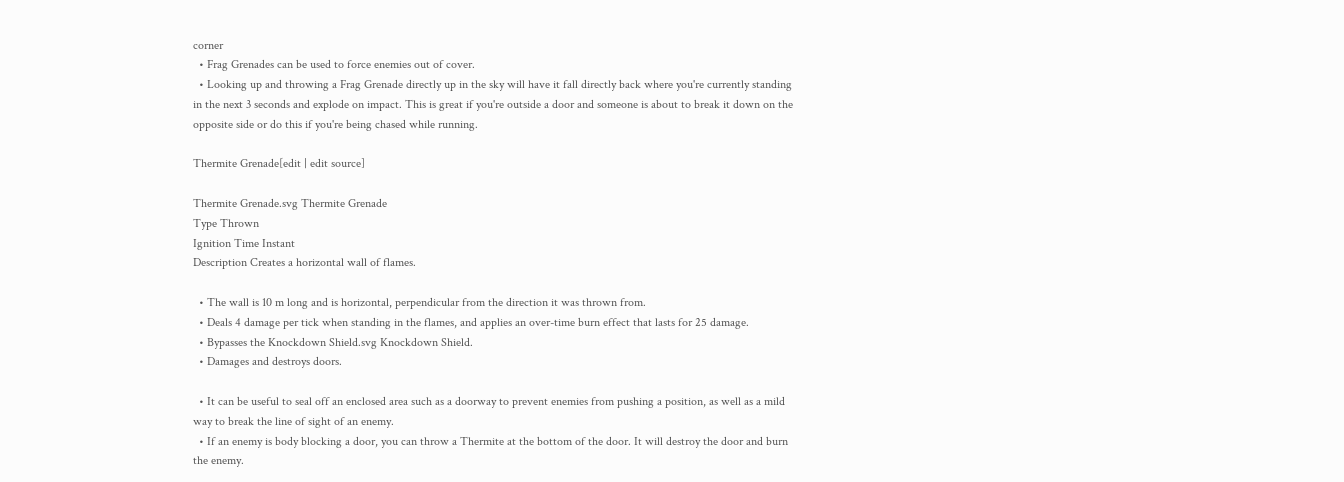corner
  • Frag Grenades can be used to force enemies out of cover.
  • Looking up and throwing a Frag Grenade directly up in the sky will have it fall directly back where you're currently standing in the next 3 seconds and explode on impact. This is great if you're outside a door and someone is about to break it down on the opposite side or do this if you're being chased while running.

Thermite Grenade[edit | edit source]

Thermite Grenade.svg Thermite Grenade
Type Thrown
Ignition Time Instant
Description Creates a horizontal wall of flames.

  • The wall is 10 m long and is horizontal, perpendicular from the direction it was thrown from.
  • Deals 4 damage per tick when standing in the flames, and applies an over-time burn effect that lasts for 25 damage.
  • Bypasses the Knockdown Shield.svg Knockdown Shield.
  • Damages and destroys doors.

  • It can be useful to seal off an enclosed area such as a doorway to prevent enemies from pushing a position, as well as a mild way to break the line of sight of an enemy.
  • If an enemy is body blocking a door, you can throw a Thermite at the bottom of the door. It will destroy the door and burn the enemy.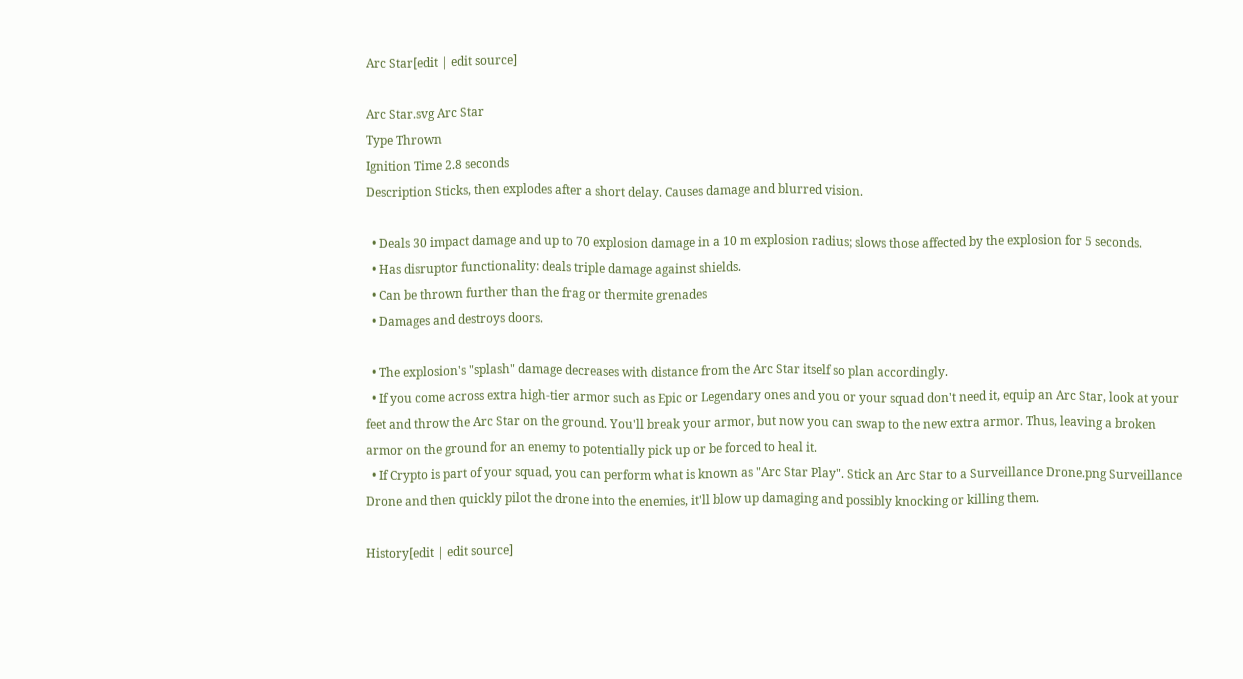Arc Star[edit | edit source]

Arc Star.svg Arc Star
Type Thrown
Ignition Time 2.8 seconds
Description Sticks, then explodes after a short delay. Causes damage and blurred vision.

  • Deals 30 impact damage and up to 70 explosion damage in a 10 m explosion radius; slows those affected by the explosion for 5 seconds.
  • Has disruptor functionality: deals triple damage against shields.
  • Can be thrown further than the frag or thermite grenades
  • Damages and destroys doors.

  • The explosion's "splash" damage decreases with distance from the Arc Star itself so plan accordingly.
  • If you come across extra high-tier armor such as Epic or Legendary ones and you or your squad don't need it, equip an Arc Star, look at your feet and throw the Arc Star on the ground. You'll break your armor, but now you can swap to the new extra armor. Thus, leaving a broken armor on the ground for an enemy to potentially pick up or be forced to heal it.
  • If Crypto is part of your squad, you can perform what is known as "Arc Star Play". Stick an Arc Star to a Surveillance Drone.png Surveillance Drone and then quickly pilot the drone into the enemies, it'll blow up damaging and possibly knocking or killing them.

History[edit | edit source]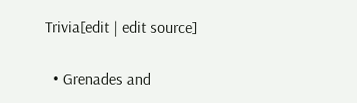Trivia[edit | edit source]

  • Grenades and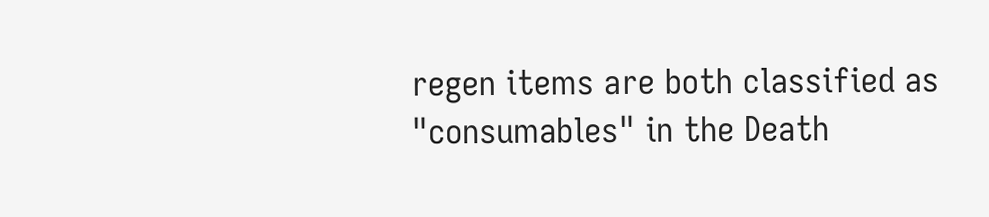regen items are both classified as "consumables" in the Death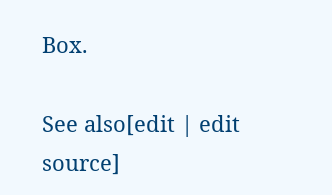Box.

See also[edit | edit source]